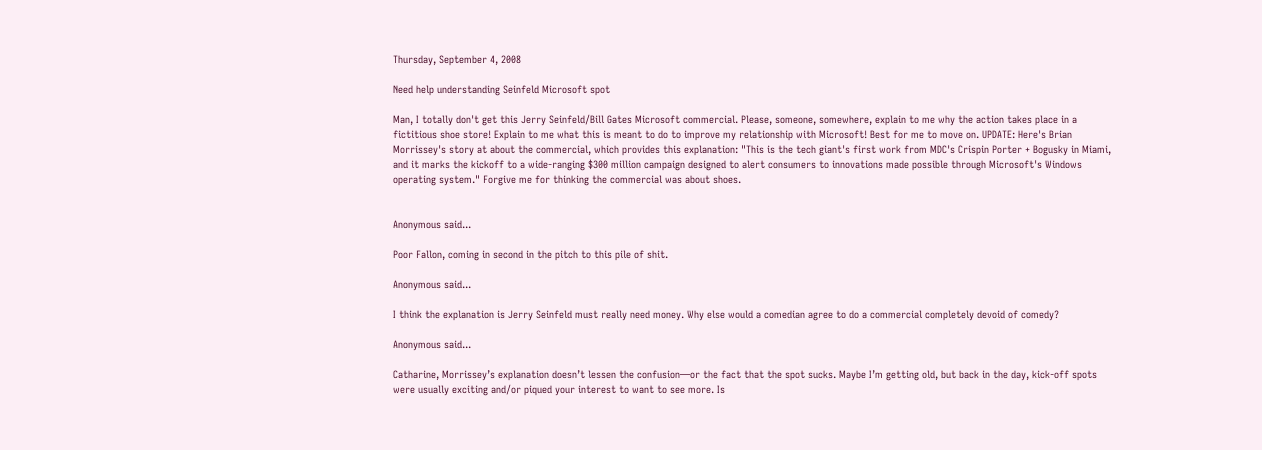Thursday, September 4, 2008

Need help understanding Seinfeld Microsoft spot

Man, I totally don't get this Jerry Seinfeld/Bill Gates Microsoft commercial. Please, someone, somewhere, explain to me why the action takes place in a fictitious shoe store! Explain to me what this is meant to do to improve my relationship with Microsoft! Best for me to move on. UPDATE: Here's Brian Morrissey's story at about the commercial, which provides this explanation: "This is the tech giant's first work from MDC's Crispin Porter + Bogusky in Miami, and it marks the kickoff to a wide-ranging $300 million campaign designed to alert consumers to innovations made possible through Microsoft's Windows operating system." Forgive me for thinking the commercial was about shoes.


Anonymous said...

Poor Fallon, coming in second in the pitch to this pile of shit.

Anonymous said...

I think the explanation is Jerry Seinfeld must really need money. Why else would a comedian agree to do a commercial completely devoid of comedy?

Anonymous said...

Catharine, Morrissey’s explanation doesn’t lessen the confusion—or the fact that the spot sucks. Maybe I’m getting old, but back in the day, kick-off spots were usually exciting and/or piqued your interest to want to see more. Is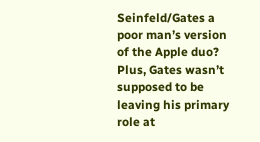Seinfeld/Gates a poor man’s version of the Apple duo? Plus, Gates wasn’t supposed to be leaving his primary role at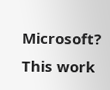Microsoft? This work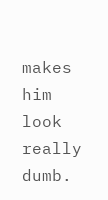makes him look really dumb.